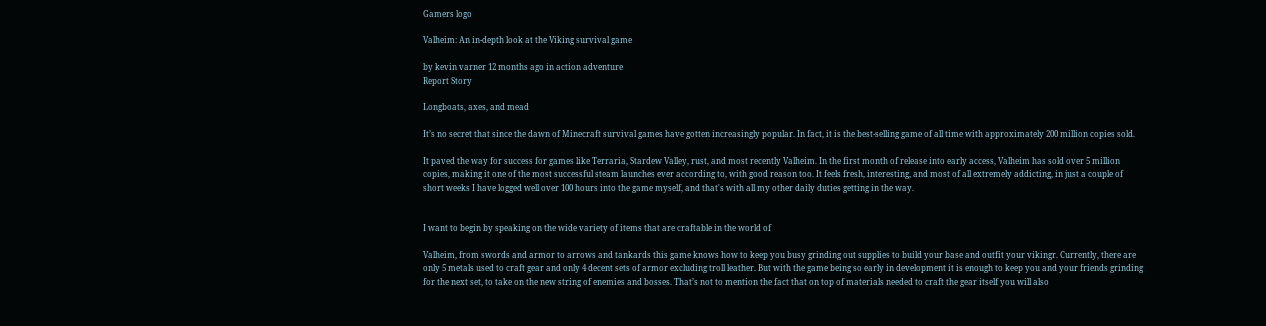Gamers logo

Valheim: An in-depth look at the Viking survival game

by kevin varner 12 months ago in action adventure
Report Story

Longboats, axes, and mead

It’s no secret that since the dawn of Minecraft survival games have gotten increasingly popular. In fact, it is the best-selling game of all time with approximately 200 million copies sold.

It paved the way for success for games like Terraria, Stardew Valley, rust, and most recently Valheim. In the first month of release into early access, Valheim has sold over 5 million copies, making it one of the most successful steam launches ever according to, with good reason too. It feels fresh, interesting, and most of all extremely addicting, in just a couple of short weeks I have logged well over 100 hours into the game myself, and that's with all my other daily duties getting in the way.


I want to begin by speaking on the wide variety of items that are craftable in the world of

Valheim, from swords and armor to arrows and tankards this game knows how to keep you busy grinding out supplies to build your base and outfit your vikingr. Currently, there are only 5 metals used to craft gear and only 4 decent sets of armor excluding troll leather. But with the game being so early in development it is enough to keep you and your friends grinding for the next set, to take on the new string of enemies and bosses. That’s not to mention the fact that on top of materials needed to craft the gear itself you will also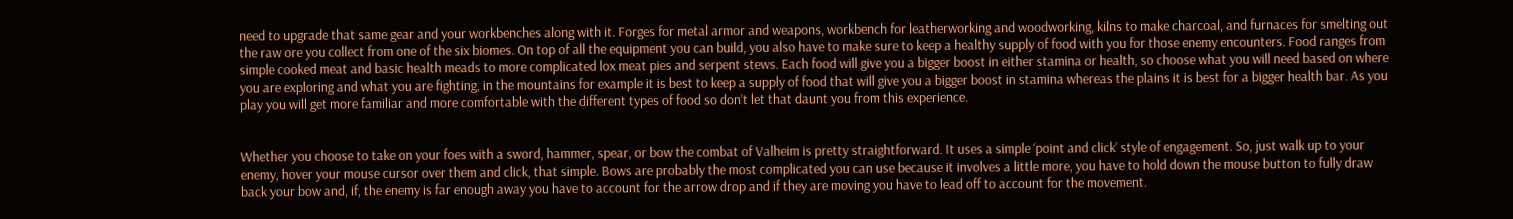need to upgrade that same gear and your workbenches along with it. Forges for metal armor and weapons, workbench for leatherworking and woodworking, kilns to make charcoal, and furnaces for smelting out the raw ore you collect from one of the six biomes. On top of all the equipment you can build, you also have to make sure to keep a healthy supply of food with you for those enemy encounters. Food ranges from simple cooked meat and basic health meads to more complicated lox meat pies and serpent stews. Each food will give you a bigger boost in either stamina or health, so choose what you will need based on where you are exploring and what you are fighting, in the mountains for example it is best to keep a supply of food that will give you a bigger boost in stamina whereas the plains it is best for a bigger health bar. As you play you will get more familiar and more comfortable with the different types of food so don’t let that daunt you from this experience.


Whether you choose to take on your foes with a sword, hammer, spear, or bow the combat of Valheim is pretty straightforward. It uses a simple ‘point and click’ style of engagement. So, just walk up to your enemy, hover your mouse cursor over them and click, that simple. Bows are probably the most complicated you can use because it involves a little more, you have to hold down the mouse button to fully draw back your bow and, if, the enemy is far enough away you have to account for the arrow drop and if they are moving you have to lead off to account for the movement.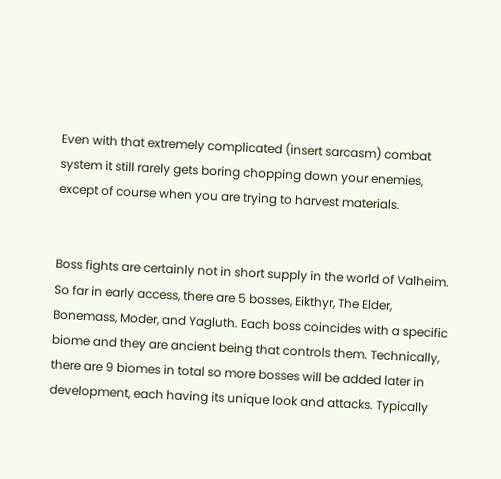Even with that extremely complicated (insert sarcasm) combat system it still rarely gets boring chopping down your enemies, except of course when you are trying to harvest materials.


Boss fights are certainly not in short supply in the world of Valheim. So far in early access, there are 5 bosses, Eikthyr, The Elder, Bonemass, Moder, and Yagluth. Each boss coincides with a specific biome and they are ancient being that controls them. Technically, there are 9 biomes in total so more bosses will be added later in development, each having its unique look and attacks. Typically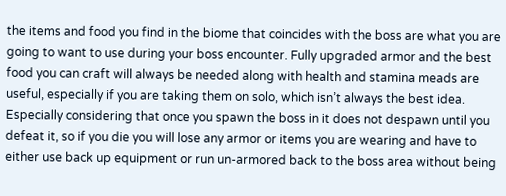the items and food you find in the biome that coincides with the boss are what you are going to want to use during your boss encounter. Fully upgraded armor and the best food you can craft will always be needed along with health and stamina meads are useful, especially if you are taking them on solo, which isn’t always the best idea. Especially considering that once you spawn the boss in it does not despawn until you defeat it, so if you die you will lose any armor or items you are wearing and have to either use back up equipment or run un-armored back to the boss area without being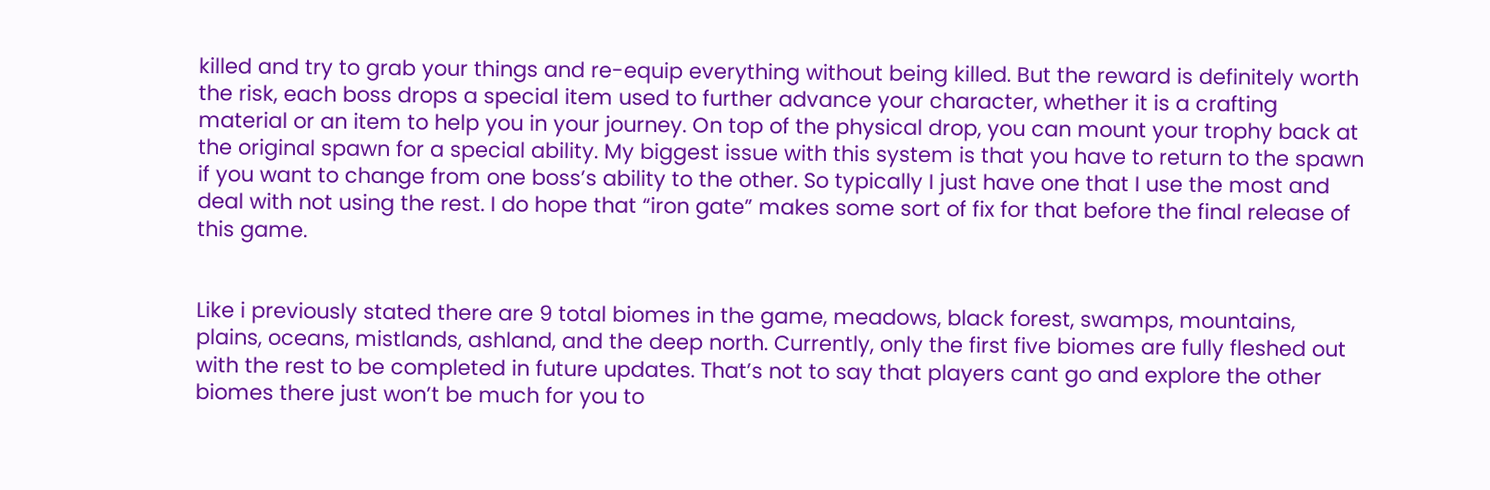killed and try to grab your things and re-equip everything without being killed. But the reward is definitely worth the risk, each boss drops a special item used to further advance your character, whether it is a crafting material or an item to help you in your journey. On top of the physical drop, you can mount your trophy back at the original spawn for a special ability. My biggest issue with this system is that you have to return to the spawn if you want to change from one boss’s ability to the other. So typically I just have one that I use the most and deal with not using the rest. I do hope that “iron gate” makes some sort of fix for that before the final release of this game.


Like i previously stated there are 9 total biomes in the game, meadows, black forest, swamps, mountains, plains, oceans, mistlands, ashland, and the deep north. Currently, only the first five biomes are fully fleshed out with the rest to be completed in future updates. That’s not to say that players cant go and explore the other biomes there just won’t be much for you to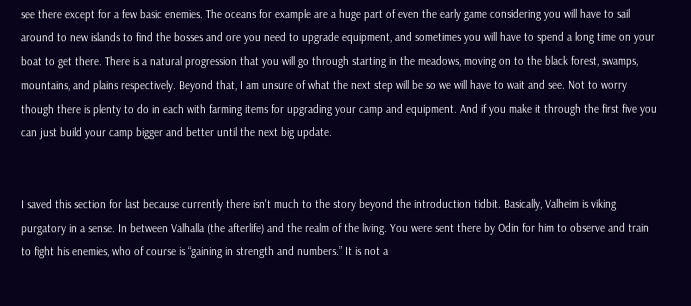see there except for a few basic enemies. The oceans for example are a huge part of even the early game considering you will have to sail around to new islands to find the bosses and ore you need to upgrade equipment, and sometimes you will have to spend a long time on your boat to get there. There is a natural progression that you will go through starting in the meadows, moving on to the black forest, swamps, mountains, and plains respectively. Beyond that, I am unsure of what the next step will be so we will have to wait and see. Not to worry though there is plenty to do in each with farming items for upgrading your camp and equipment. And if you make it through the first five you can just build your camp bigger and better until the next big update.


I saved this section for last because currently there isn't much to the story beyond the introduction tidbit. Basically, Valheim is viking purgatory in a sense. In between Valhalla (the afterlife) and the realm of the living. You were sent there by Odin for him to observe and train to fight his enemies, who of course is “gaining in strength and numbers.” It is not a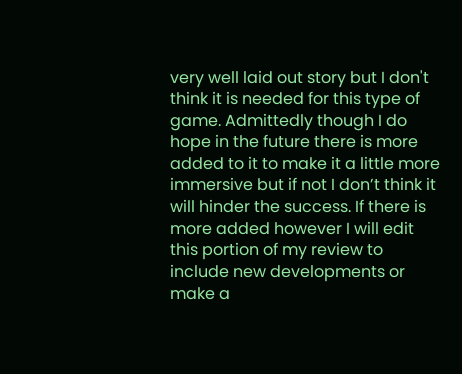very well laid out story but I don't think it is needed for this type of game. Admittedly though I do hope in the future there is more added to it to make it a little more immersive but if not I don’t think it will hinder the success. If there is more added however I will edit this portion of my review to include new developments or make a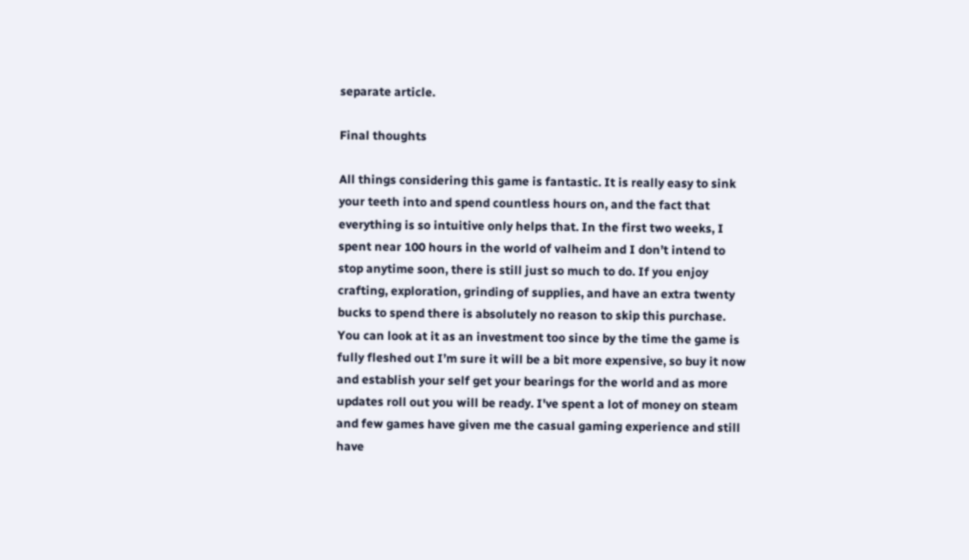separate article.

Final thoughts

All things considering this game is fantastic. It is really easy to sink your teeth into and spend countless hours on, and the fact that everything is so intuitive only helps that. In the first two weeks, I spent near 100 hours in the world of valheim and I don’t intend to stop anytime soon, there is still just so much to do. If you enjoy crafting, exploration, grinding of supplies, and have an extra twenty bucks to spend there is absolutely no reason to skip this purchase. You can look at it as an investment too since by the time the game is fully fleshed out I’m sure it will be a bit more expensive, so buy it now and establish your self get your bearings for the world and as more updates roll out you will be ready. I've spent a lot of money on steam and few games have given me the casual gaming experience and still have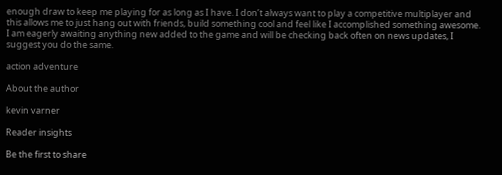enough draw to keep me playing for as long as I have. I don’t always want to play a competitive multiplayer and this allows me to just hang out with friends, build something cool and feel like I accomplished something awesome. I am eagerly awaiting anything new added to the game and will be checking back often on news updates, I suggest you do the same.

action adventure

About the author

kevin varner

Reader insights

Be the first to share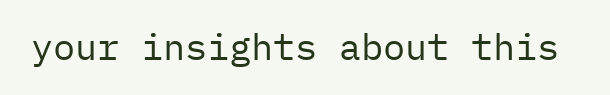your insights about this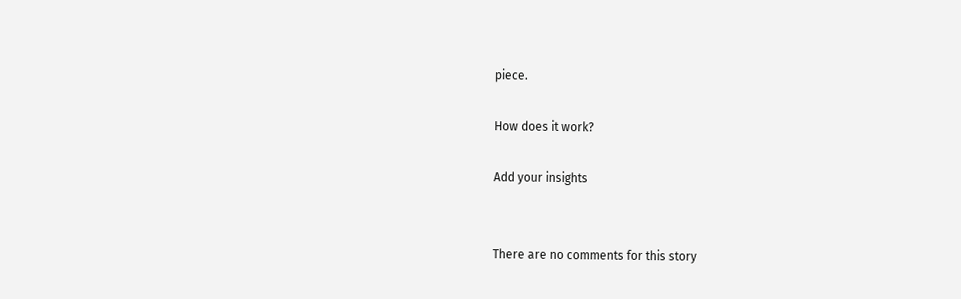piece.

How does it work?

Add your insights


There are no comments for this story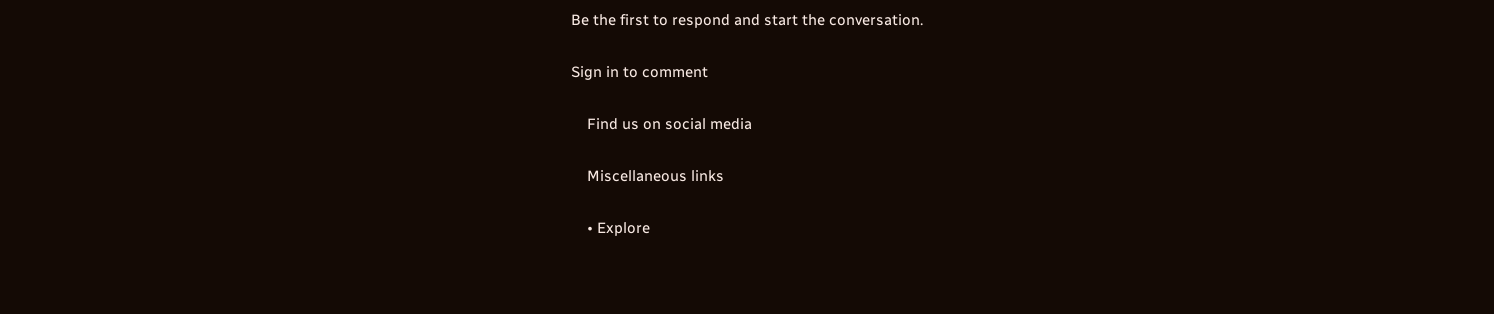Be the first to respond and start the conversation.

Sign in to comment

    Find us on social media

    Miscellaneous links

    • Explore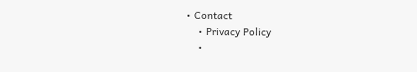• Contact
    • Privacy Policy
    •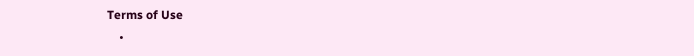Terms of Use
    •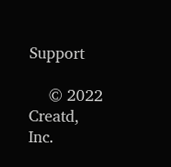Support

    © 2022 Creatd, Inc.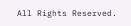All Rights Reserved.